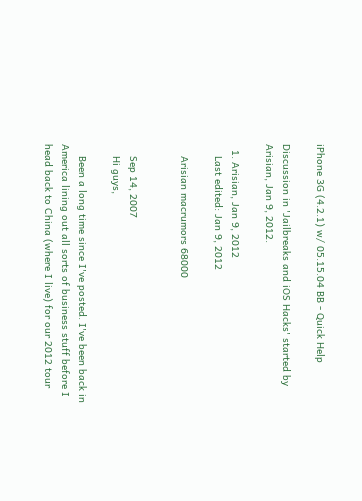iPhone 3G (4.2.1) w/ 05.15.04 BB - Quick Help

Discussion in 'Jailbreaks and iOS Hacks' started by Arisian, Jan 9, 2012.

  1. Arisian, Jan 9, 2012
    Last edited: Jan 9, 2012

    Arisian macrumors 68000


    Sep 14, 2007
    Hi guys,

    Been a long time since I've posted. I've been back in America lining out all sorts of business stuff before I head back to China (where I live) for our 2012 tour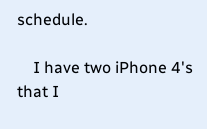schedule.

    I have two iPhone 4's that I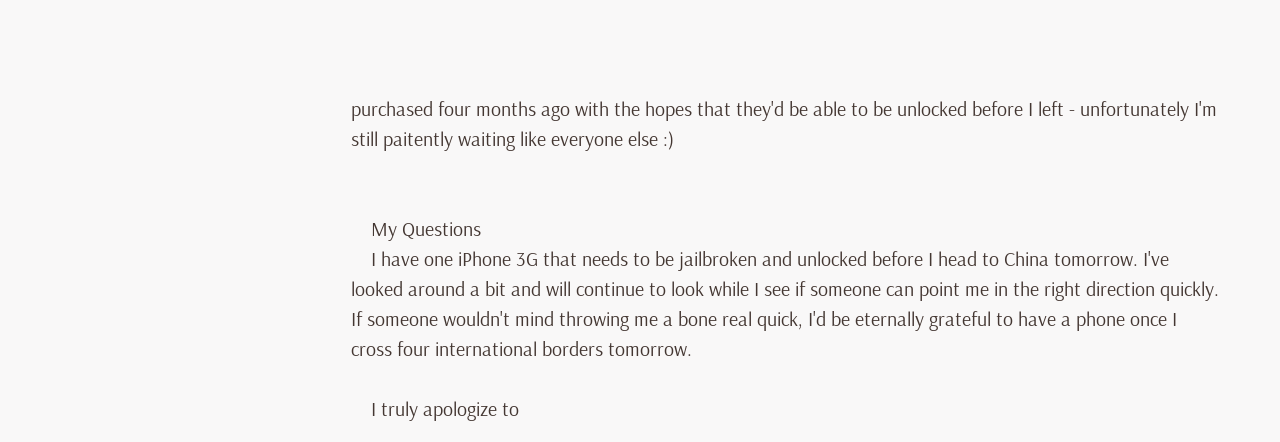purchased four months ago with the hopes that they'd be able to be unlocked before I left - unfortunately I'm still paitently waiting like everyone else :)


    My Questions
    I have one iPhone 3G that needs to be jailbroken and unlocked before I head to China tomorrow. I've looked around a bit and will continue to look while I see if someone can point me in the right direction quickly. If someone wouldn't mind throwing me a bone real quick, I'd be eternally grateful to have a phone once I cross four international borders tomorrow.

    I truly apologize to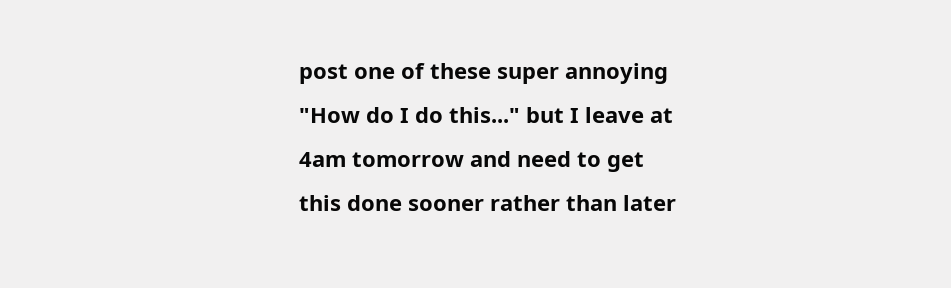post one of these super annoying "How do I do this..." but I leave at 4am tomorrow and need to get this done sooner rather than later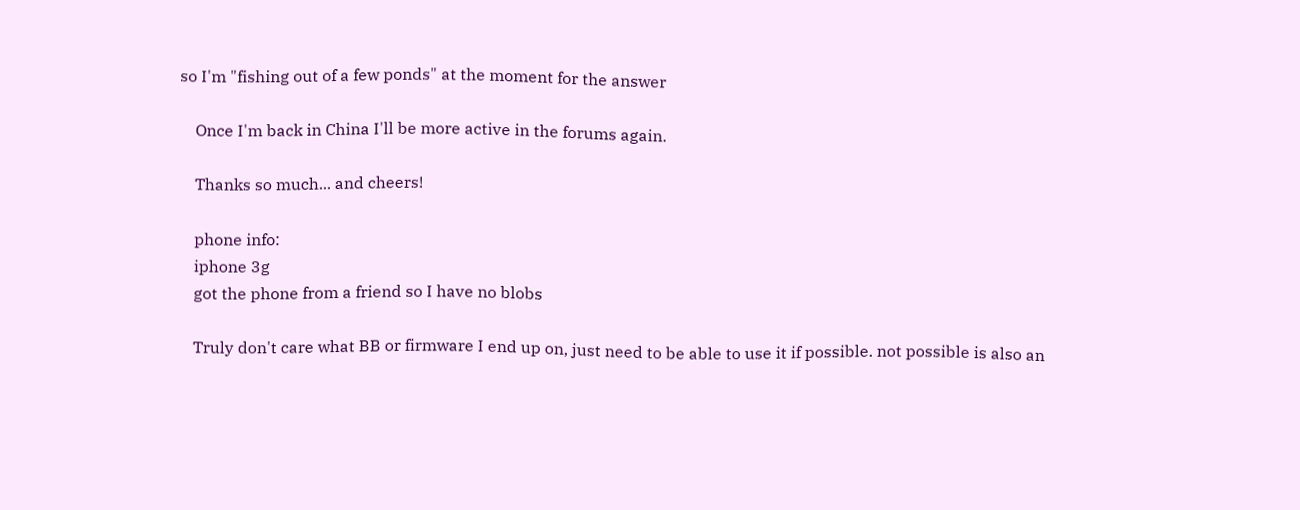so I'm "fishing out of a few ponds" at the moment for the answer

    Once I'm back in China I'll be more active in the forums again.

    Thanks so much... and cheers!

    phone info:
    iphone 3g
    got the phone from a friend so I have no blobs

    Truly don't care what BB or firmware I end up on, just need to be able to use it if possible. not possible is also an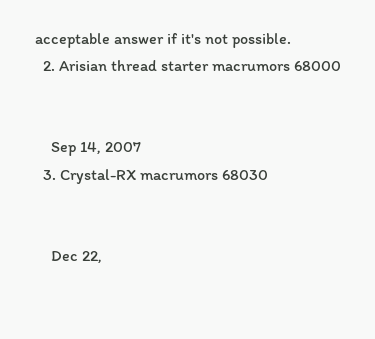acceptable answer if it's not possible.
  2. Arisian thread starter macrumors 68000


    Sep 14, 2007
  3. Crystal-RX macrumors 68030


    Dec 22,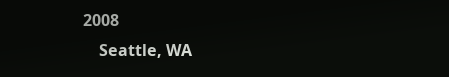2008
    Seattle, WA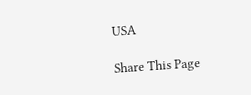USA

Share This Page